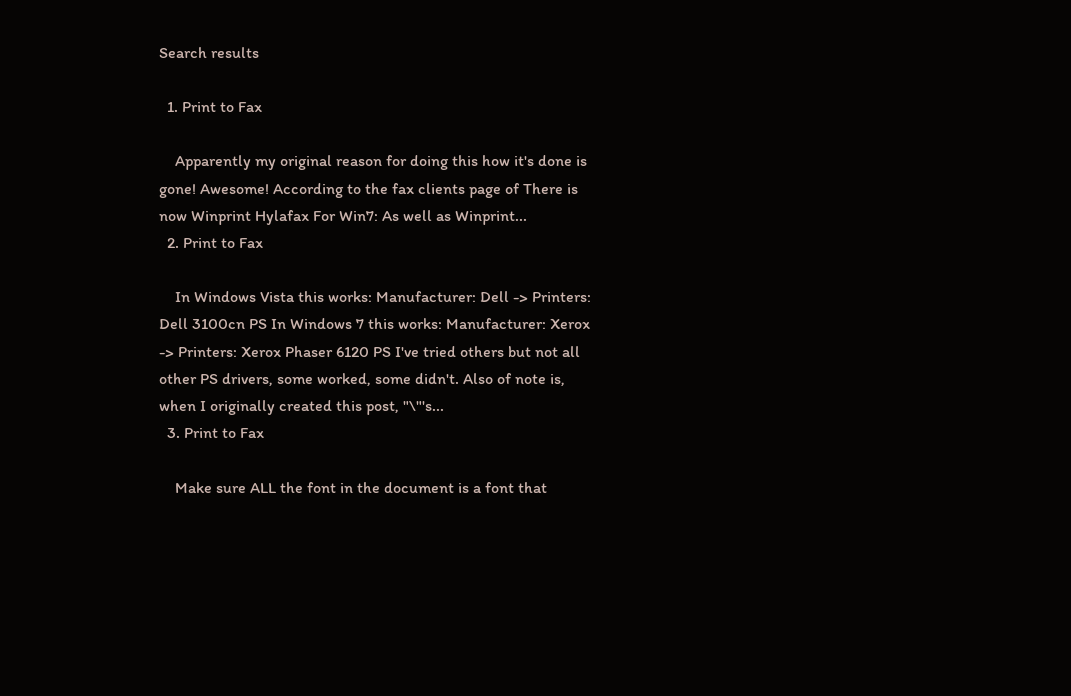Search results

  1. Print to Fax

    Apparently my original reason for doing this how it's done is gone! Awesome! According to the fax clients page of There is now Winprint Hylafax For Win7: As well as Winprint...
  2. Print to Fax

    In Windows Vista this works: Manufacturer: Dell -> Printers: Dell 3100cn PS In Windows 7 this works: Manufacturer: Xerox -> Printers: Xerox Phaser 6120 PS I've tried others but not all other PS drivers, some worked, some didn't. Also of note is, when I originally created this post, "\"'s...
  3. Print to Fax

    Make sure ALL the font in the document is a font that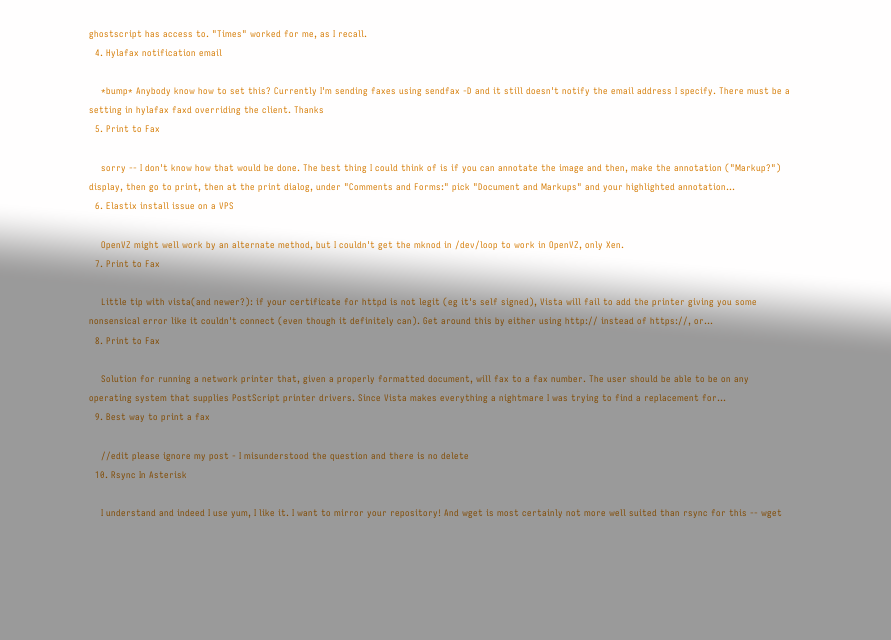ghostscript has access to. "Times" worked for me, as I recall.
  4. Hylafax notification email

    *bump* Anybody know how to set this? Currently I'm sending faxes using sendfax -D and it still doesn't notify the email address I specify. There must be a setting in hylafax faxd overriding the client. Thanks
  5. Print to Fax

    sorry -- I don't know how that would be done. The best thing I could think of is if you can annotate the image and then, make the annotation ("Markup?") display, then go to print, then at the print dialog, under "Comments and Forms:" pick "Document and Markups" and your highlighted annotation...
  6. Elastix install issue on a VPS

    OpenVZ might well work by an alternate method, but I couldn't get the mknod in /dev/loop to work in OpenVZ, only Xen.
  7. Print to Fax

    Little tip with vista(and newer?): if your certificate for httpd is not legit (eg it's self signed), Vista will fail to add the printer giving you some nonsensical error like it couldn't connect (even though it definitely can). Get around this by either using http:// instead of https://, or...
  8. Print to Fax

    Solution for running a network printer that, given a properly formatted document, will fax to a fax number. The user should be able to be on any operating system that supplies PostScript printer drivers. Since Vista makes everything a nightmare I was trying to find a replacement for...
  9. Best way to print a fax

    //edit please ignore my post - I misunderstood the question and there is no delete
  10. Rsync In Asterisk

    I understand and indeed I use yum, I like it. I want to mirror your repository! And wget is most certainly not more well suited than rsync for this -- wget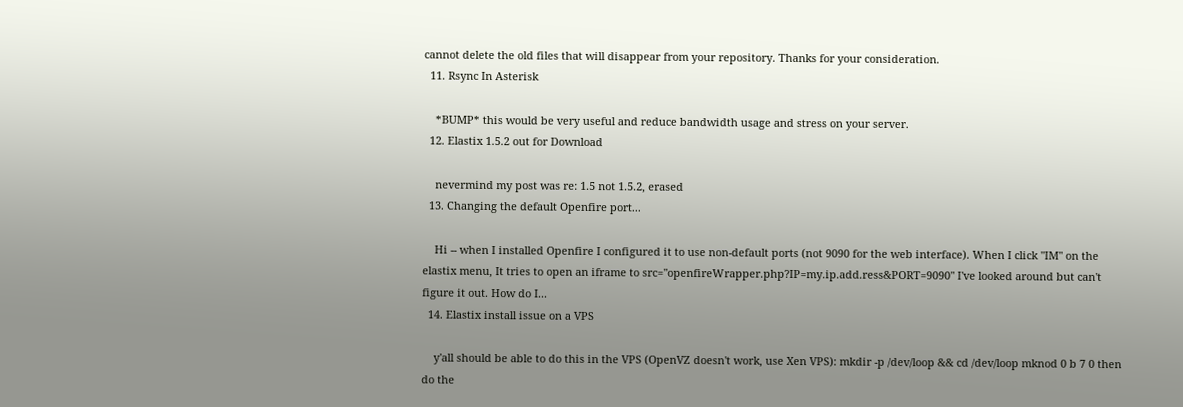cannot delete the old files that will disappear from your repository. Thanks for your consideration.
  11. Rsync In Asterisk

    *BUMP* this would be very useful and reduce bandwidth usage and stress on your server.
  12. Elastix 1.5.2 out for Download

    nevermind my post was re: 1.5 not 1.5.2, erased
  13. Changing the default Openfire port...

    Hi -- when I installed Openfire I configured it to use non-default ports (not 9090 for the web interface). When I click "IM" on the elastix menu, It tries to open an iframe to src="openfireWrapper.php?IP=my.ip.add.ress&PORT=9090" I've looked around but can't figure it out. How do I...
  14. Elastix install issue on a VPS

    y'all should be able to do this in the VPS (OpenVZ doesn't work, use Xen VPS): mkdir -p /dev/loop && cd /dev/loop mknod 0 b 7 0 then do the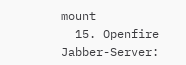mount
  15. Openfire Jabber-Server: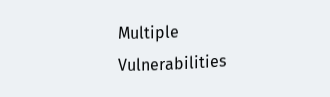Multiple Vulnerabilities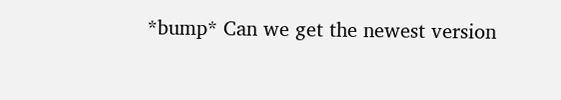*bump* Can we get the newest version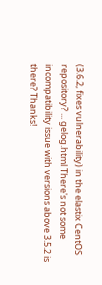(3.6.2, fixes vulnerability) in the elastix CentOS repository? ... gelog.html There's not some incompatibility issue with versions above 3.5.2 is there? Thanks!